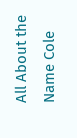All About the Name Cole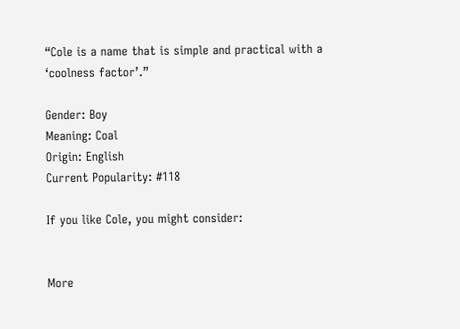“Cole is a name that is simple and practical with a ‘coolness factor’.”

Gender: Boy
Meaning: Coal
Origin: English
Current Popularity: #118

If you like Cole, you might consider:


More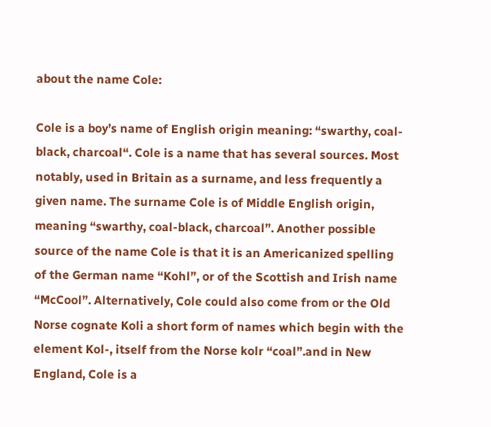about the name Cole:

Cole is a boy’s name of English origin meaning: “swarthy, coal-black, charcoal“. Cole is a name that has several sources. Most notably, used in Britain as a surname, and less frequently a given name. The surname Cole is of Middle English origin, meaning “swarthy, coal-black, charcoal”. Another possible source of the name Cole is that it is an Americanized spelling of the German name “Kohl”, or of the Scottish and Irish name “McCool”. Alternatively, Cole could also come from or the Old Norse cognate Koli a short form of names which begin with the element Kol-, itself from the Norse kolr “coal”.and in New England, Cole is a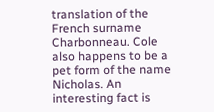translation of the French surname Charbonneau. Cole also happens to be a pet form of the name Nicholas. An interesting fact is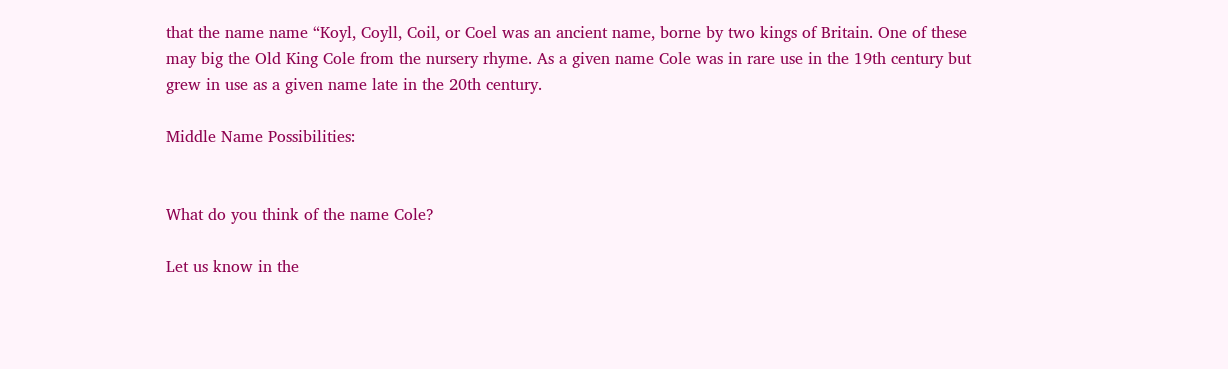that the name name “Koyl, Coyll, Coil, or Coel was an ancient name, borne by two kings of Britain. One of these may big the Old King Cole from the nursery rhyme. As a given name Cole was in rare use in the 19th century but grew in use as a given name late in the 20th century.

Middle Name Possibilities:


What do you think of the name Cole?

Let us know in the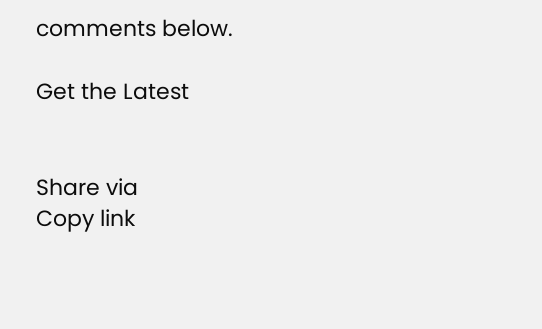comments below.

Get the Latest


Share via
Copy link